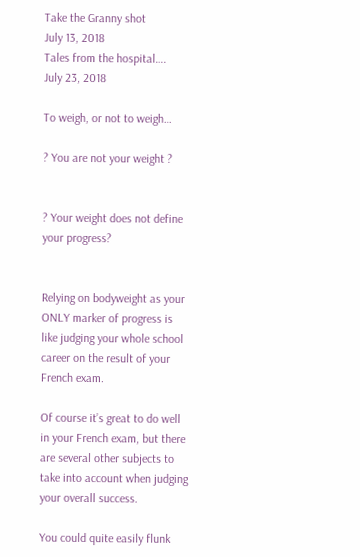Take the Granny shot
July 13, 2018
Tales from the hospital….
July 23, 2018

To weigh, or not to weigh…

? You are not your weight ?


? Your weight does not define your progress?


Relying on bodyweight as your ONLY marker of progress is like judging your whole school career on the result of your French exam.

Of course it’s great to do well in your French exam, but there are several other subjects to take into account when judging your overall success.

You could quite easily flunk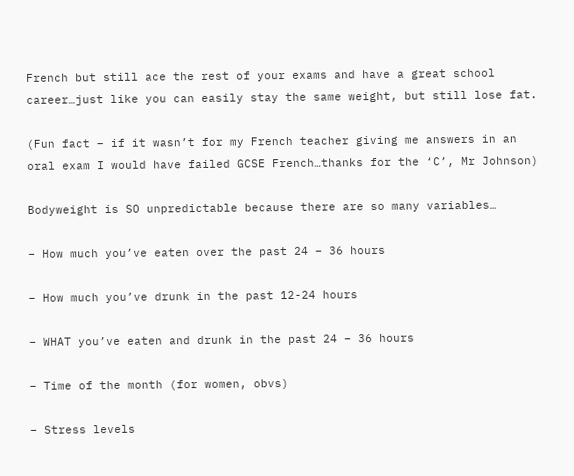French but still ace the rest of your exams and have a great school career…just like you can easily stay the same weight, but still lose fat.

(Fun fact – if it wasn’t for my French teacher giving me answers in an oral exam I would have failed GCSE French…thanks for the ‘C’, Mr Johnson)

Bodyweight is SO unpredictable because there are so many variables…

– How much you’ve eaten over the past 24 – 36 hours

– How much you’ve drunk in the past 12-24 hours

– WHAT you’ve eaten and drunk in the past 24 – 36 hours

– Time of the month (for women, obvs)

– Stress levels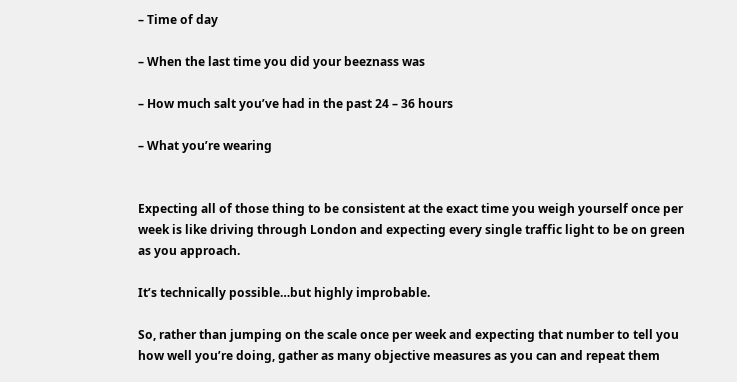– Time of day

– When the last time you did your beeznass was

– How much salt you’ve had in the past 24 – 36 hours

– What you’re wearing


Expecting all of those thing to be consistent at the exact time you weigh yourself once per week is like driving through London and expecting every single traffic light to be on green as you approach.

It’s technically possible…but highly improbable.

So, rather than jumping on the scale once per week and expecting that number to tell you how well you’re doing, gather as many objective measures as you can and repeat them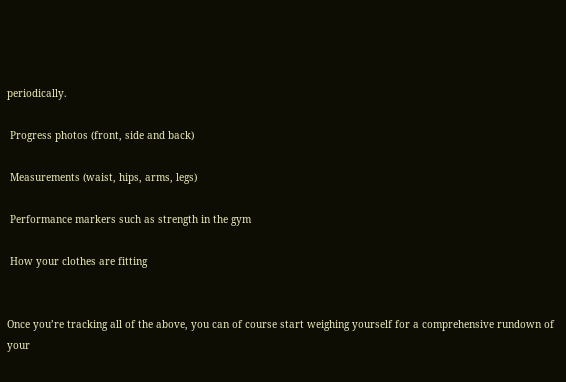periodically.

 Progress photos (front, side and back)

 Measurements (waist, hips, arms, legs)

 Performance markers such as strength in the gym

 How your clothes are fitting


Once you’re tracking all of the above, you can of course start weighing yourself for a comprehensive rundown of your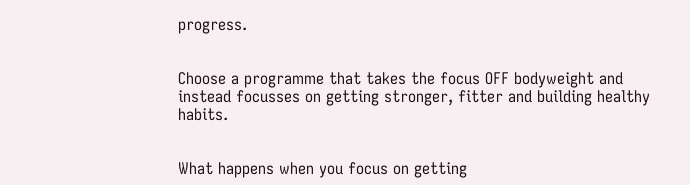progress.


Choose a programme that takes the focus OFF bodyweight and instead focusses on getting stronger, fitter and building healthy habits.


What happens when you focus on getting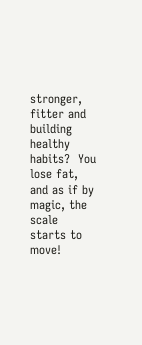stronger, fitter and building healthy habits?  You lose fat, and as if by magic, the scale starts to move!